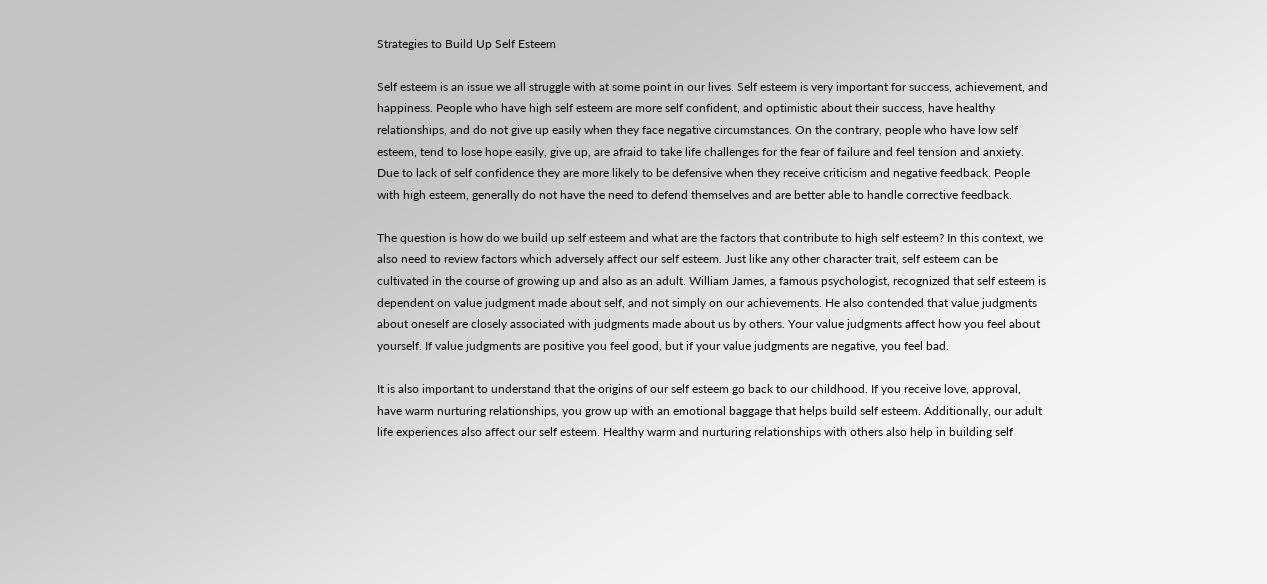Strategies to Build Up Self Esteem

Self esteem is an issue we all struggle with at some point in our lives. Self esteem is very important for success, achievement, and happiness. People who have high self esteem are more self confident, and optimistic about their success, have healthy relationships, and do not give up easily when they face negative circumstances. On the contrary, people who have low self esteem, tend to lose hope easily, give up, are afraid to take life challenges for the fear of failure and feel tension and anxiety. Due to lack of self confidence they are more likely to be defensive when they receive criticism and negative feedback. People with high esteem, generally do not have the need to defend themselves and are better able to handle corrective feedback.

The question is how do we build up self esteem and what are the factors that contribute to high self esteem? In this context, we also need to review factors which adversely affect our self esteem. Just like any other character trait, self esteem can be cultivated in the course of growing up and also as an adult. William James, a famous psychologist, recognized that self esteem is dependent on value judgment made about self, and not simply on our achievements. He also contended that value judgments about oneself are closely associated with judgments made about us by others. Your value judgments affect how you feel about yourself. If value judgments are positive you feel good, but if your value judgments are negative, you feel bad.

It is also important to understand that the origins of our self esteem go back to our childhood. If you receive love, approval, have warm nurturing relationships, you grow up with an emotional baggage that helps build self esteem. Additionally, our adult life experiences also affect our self esteem. Healthy warm and nurturing relationships with others also help in building self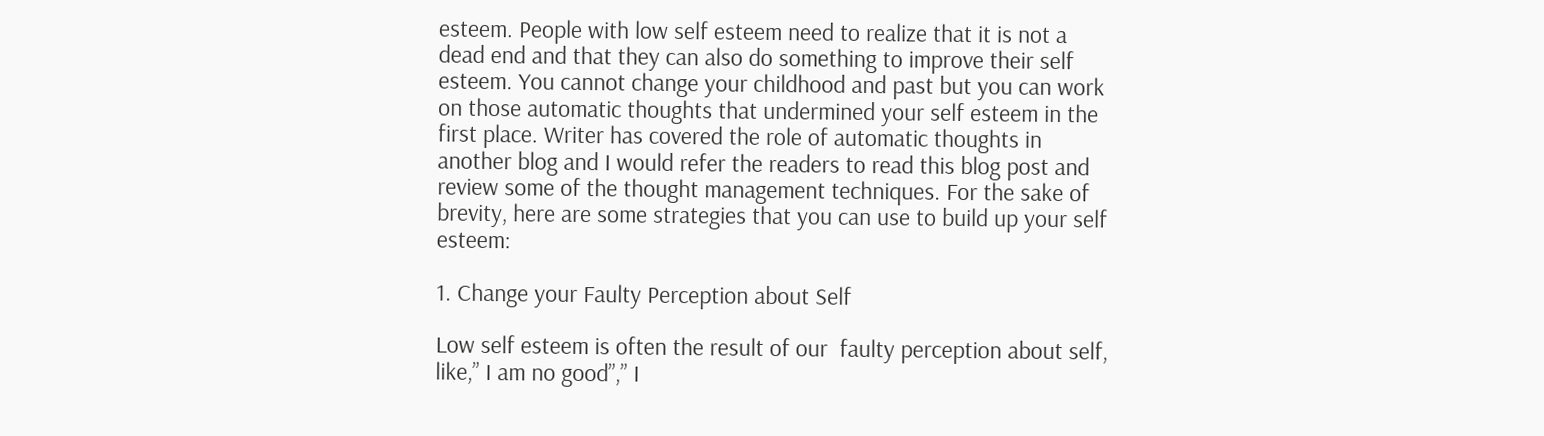esteem. People with low self esteem need to realize that it is not a dead end and that they can also do something to improve their self esteem. You cannot change your childhood and past but you can work on those automatic thoughts that undermined your self esteem in the first place. Writer has covered the role of automatic thoughts in another blog and I would refer the readers to read this blog post and review some of the thought management techniques. For the sake of brevity, here are some strategies that you can use to build up your self esteem:

1. Change your Faulty Perception about Self

Low self esteem is often the result of our  faulty perception about self, like,” I am no good”,” I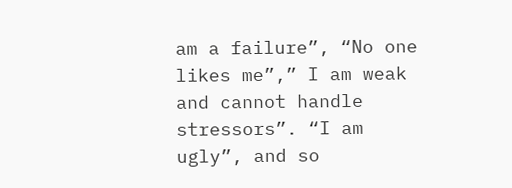am a failure”, “No one likes me”,” I am weak and cannot handle stressors”. “I am ugly”, and so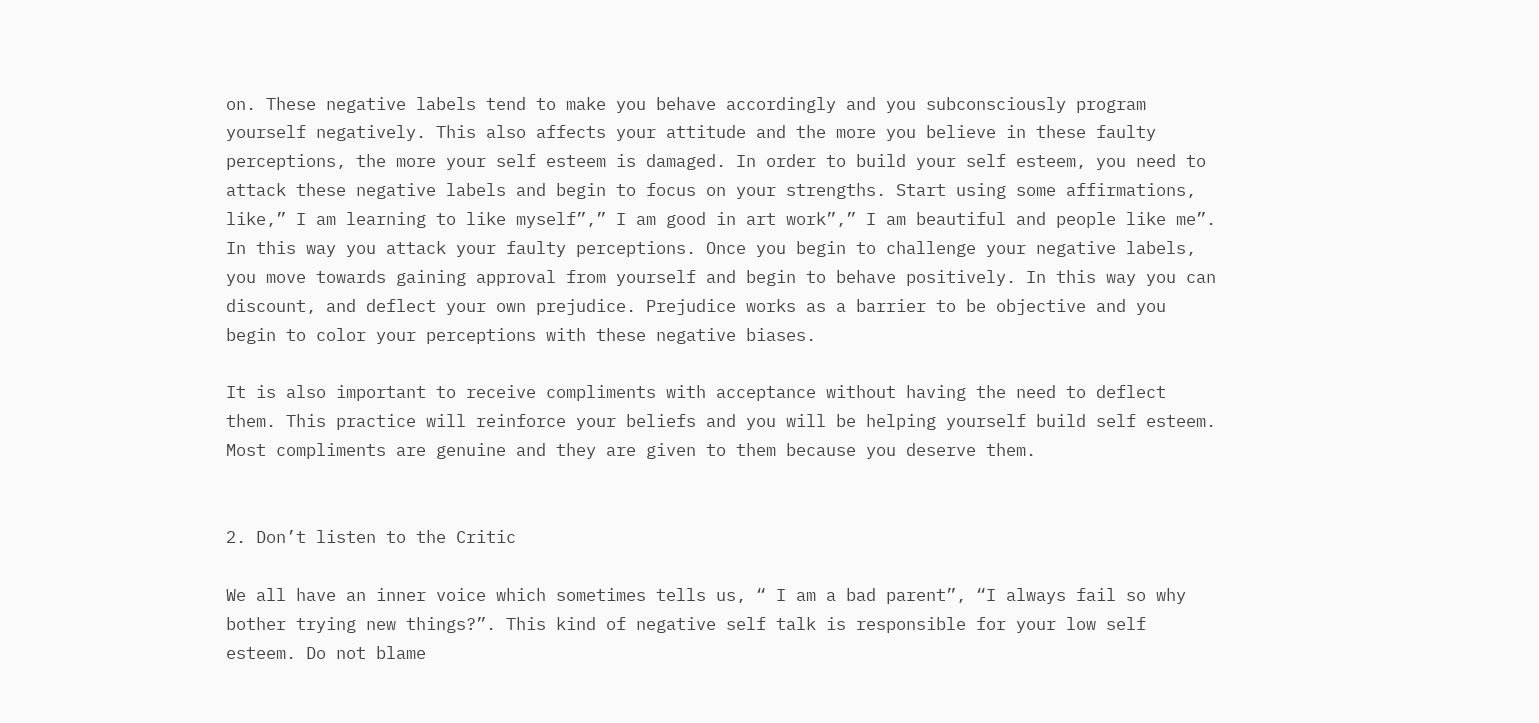on. These negative labels tend to make you behave accordingly and you subconsciously program yourself negatively. This also affects your attitude and the more you believe in these faulty perceptions, the more your self esteem is damaged. In order to build your self esteem, you need to attack these negative labels and begin to focus on your strengths. Start using some affirmations, like,” I am learning to like myself”,” I am good in art work”,” I am beautiful and people like me”. In this way you attack your faulty perceptions. Once you begin to challenge your negative labels, you move towards gaining approval from yourself and begin to behave positively. In this way you can discount, and deflect your own prejudice. Prejudice works as a barrier to be objective and you begin to color your perceptions with these negative biases.

It is also important to receive compliments with acceptance without having the need to deflect them. This practice will reinforce your beliefs and you will be helping yourself build self esteem. Most compliments are genuine and they are given to them because you deserve them.


2. Don’t listen to the Critic

We all have an inner voice which sometimes tells us, “ I am a bad parent”, “I always fail so why bother trying new things?”. This kind of negative self talk is responsible for your low self esteem. Do not blame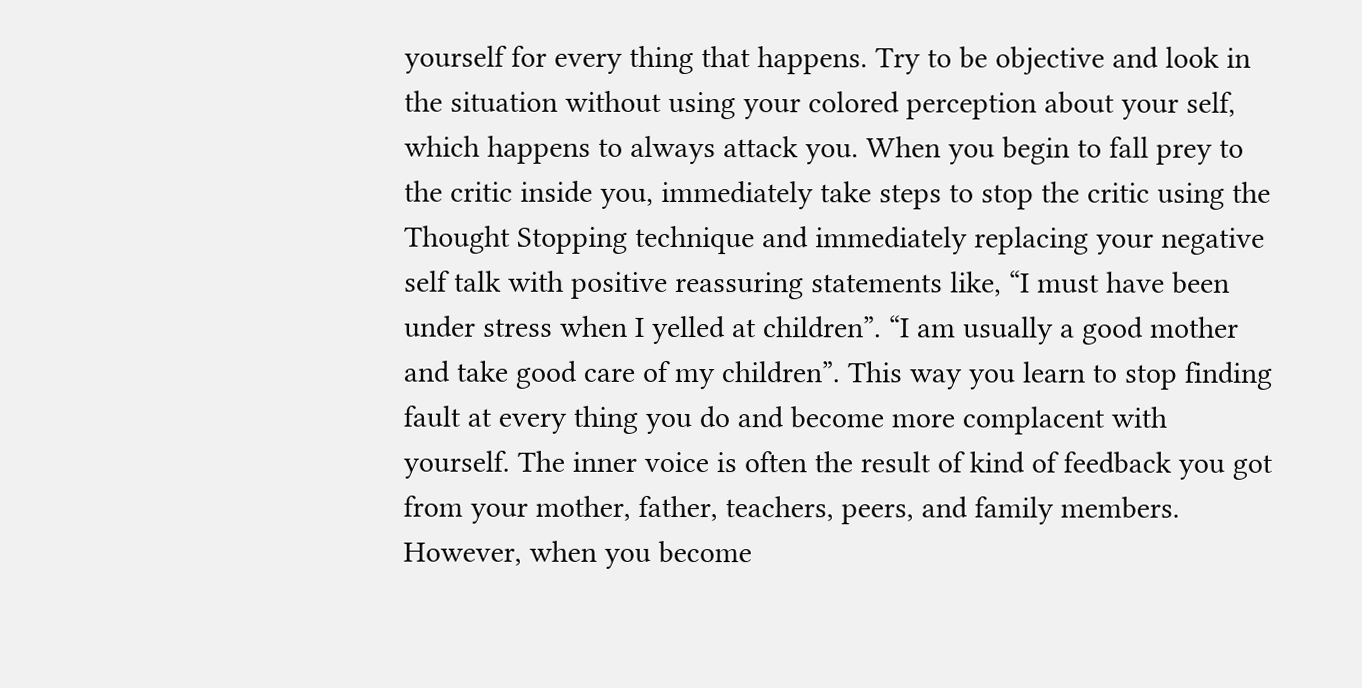yourself for every thing that happens. Try to be objective and look in the situation without using your colored perception about your self, which happens to always attack you. When you begin to fall prey to the critic inside you, immediately take steps to stop the critic using the Thought Stopping technique and immediately replacing your negative self talk with positive reassuring statements like, “I must have been under stress when I yelled at children”. “I am usually a good mother and take good care of my children”. This way you learn to stop finding fault at every thing you do and become more complacent with yourself. The inner voice is often the result of kind of feedback you got from your mother, father, teachers, peers, and family members. However, when you become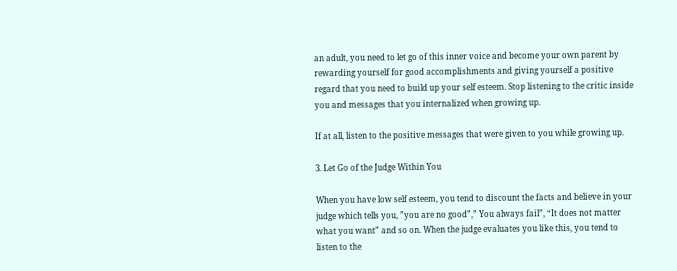an adult, you need to let go of this inner voice and become your own parent by rewarding yourself for good accomplishments and giving yourself a positive regard that you need to build up your self esteem. Stop listening to the critic inside you and messages that you internalized when growing up.

If at all, listen to the positive messages that were given to you while growing up.

3. Let Go of the Judge Within You

When you have low self esteem, you tend to discount the facts and believe in your judge which tells you, ”you are no good”,” You always fail”, “It does not matter what you want” and so on. When the judge evaluates you like this, you tend to listen to the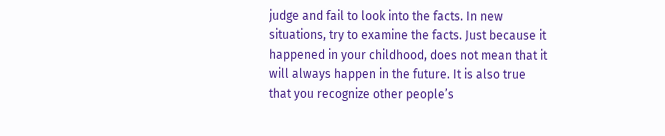judge and fail to look into the facts. In new situations, try to examine the facts. Just because it happened in your childhood, does not mean that it will always happen in the future. It is also true that you recognize other people’s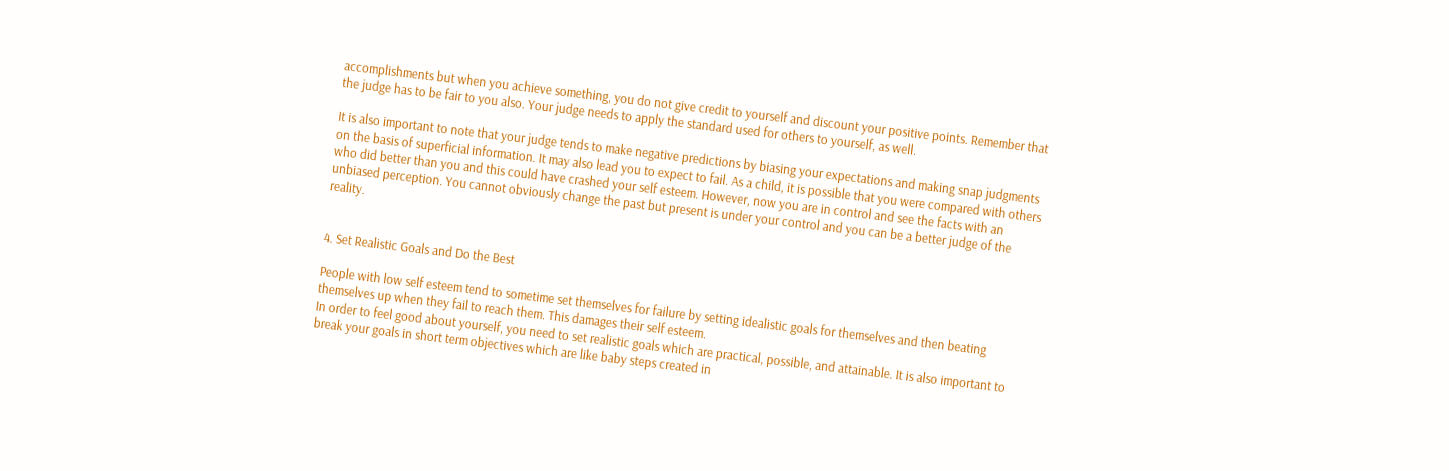accomplishments but when you achieve something, you do not give credit to yourself and discount your positive points. Remember that the judge has to be fair to you also. Your judge needs to apply the standard used for others to yourself, as well.

It is also important to note that your judge tends to make negative predictions by biasing your expectations and making snap judgments on the basis of superficial information. It may also lead you to expect to fail. As a child, it is possible that you were compared with others who did better than you and this could have crashed your self esteem. However, now you are in control and see the facts with an unbiased perception. You cannot obviously change the past but present is under your control and you can be a better judge of the reality.


4. Set Realistic Goals and Do the Best

People with low self esteem tend to sometime set themselves for failure by setting idealistic goals for themselves and then beating themselves up when they fail to reach them. This damages their self esteem.
In order to feel good about yourself, you need to set realistic goals which are practical, possible, and attainable. It is also important to break your goals in short term objectives which are like baby steps created in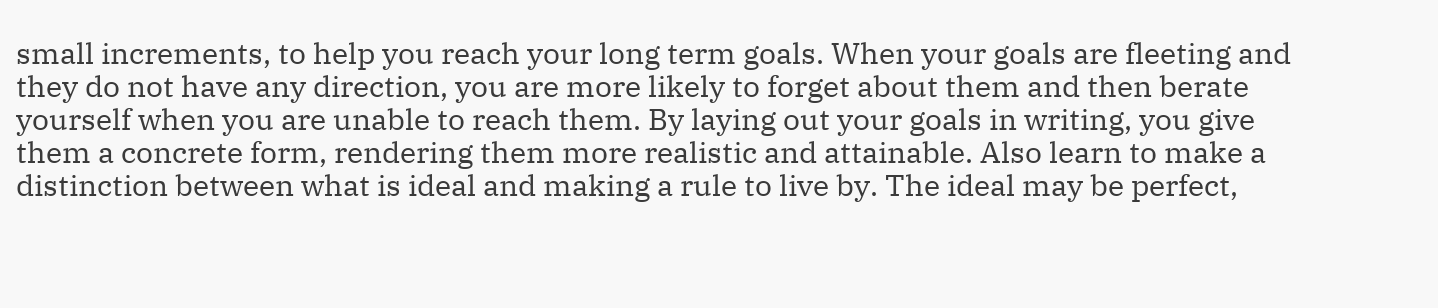small increments, to help you reach your long term goals. When your goals are fleeting and they do not have any direction, you are more likely to forget about them and then berate yourself when you are unable to reach them. By laying out your goals in writing, you give them a concrete form, rendering them more realistic and attainable. Also learn to make a distinction between what is ideal and making a rule to live by. The ideal may be perfect,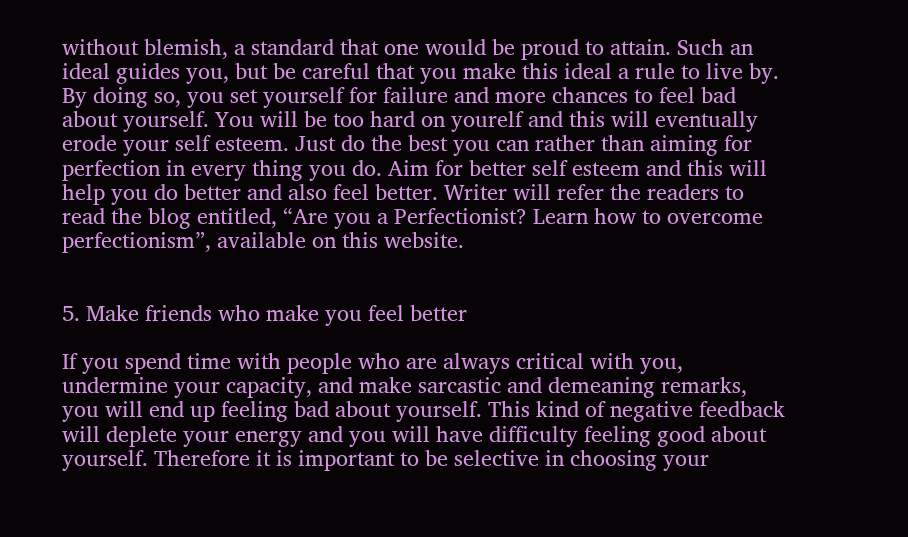without blemish, a standard that one would be proud to attain. Such an ideal guides you, but be careful that you make this ideal a rule to live by. By doing so, you set yourself for failure and more chances to feel bad about yourself. You will be too hard on yourelf and this will eventually erode your self esteem. Just do the best you can rather than aiming for perfection in every thing you do. Aim for better self esteem and this will help you do better and also feel better. Writer will refer the readers to read the blog entitled, “Are you a Perfectionist? Learn how to overcome perfectionism”, available on this website.


5. Make friends who make you feel better

If you spend time with people who are always critical with you, undermine your capacity, and make sarcastic and demeaning remarks, you will end up feeling bad about yourself. This kind of negative feedback will deplete your energy and you will have difficulty feeling good about yourself. Therefore it is important to be selective in choosing your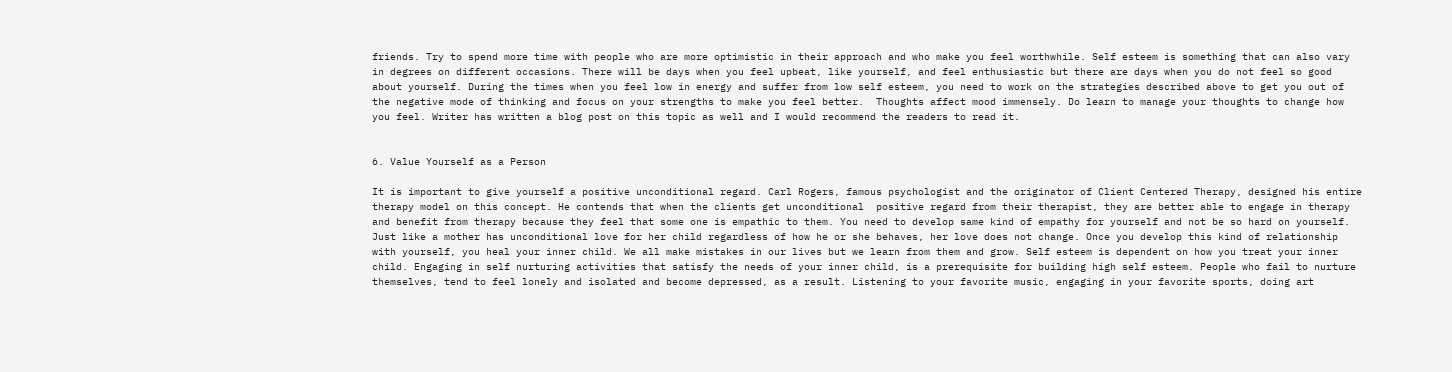friends. Try to spend more time with people who are more optimistic in their approach and who make you feel worthwhile. Self esteem is something that can also vary in degrees on different occasions. There will be days when you feel upbeat, like yourself, and feel enthusiastic but there are days when you do not feel so good about yourself. During the times when you feel low in energy and suffer from low self esteem, you need to work on the strategies described above to get you out of the negative mode of thinking and focus on your strengths to make you feel better.  Thoughts affect mood immensely. Do learn to manage your thoughts to change how you feel. Writer has written a blog post on this topic as well and I would recommend the readers to read it.


6. Value Yourself as a Person

It is important to give yourself a positive unconditional regard. Carl Rogers, famous psychologist and the originator of Client Centered Therapy, designed his entire therapy model on this concept. He contends that when the clients get unconditional  positive regard from their therapist, they are better able to engage in therapy and benefit from therapy because they feel that some one is empathic to them. You need to develop same kind of empathy for yourself and not be so hard on yourself. Just like a mother has unconditional love for her child regardless of how he or she behaves, her love does not change. Once you develop this kind of relationship with yourself, you heal your inner child. We all make mistakes in our lives but we learn from them and grow. Self esteem is dependent on how you treat your inner child. Engaging in self nurturing activities that satisfy the needs of your inner child, is a prerequisite for building high self esteem. People who fail to nurture themselves, tend to feel lonely and isolated and become depressed, as a result. Listening to your favorite music, engaging in your favorite sports, doing art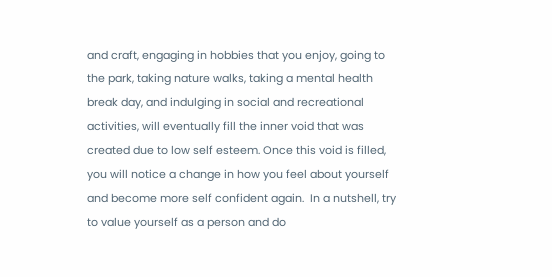and craft, engaging in hobbies that you enjoy, going to the park, taking nature walks, taking a mental health break day, and indulging in social and recreational activities, will eventually fill the inner void that was created due to low self esteem. Once this void is filled, you will notice a change in how you feel about yourself and become more self confident again.  In a nutshell, try to value yourself as a person and do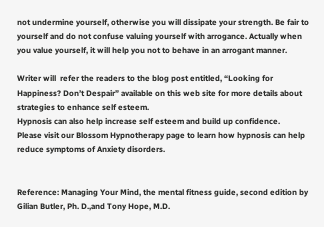not undermine yourself, otherwise you will dissipate your strength. Be fair to yourself and do not confuse valuing yourself with arrogance. Actually when you value yourself, it will help you not to behave in an arrogant manner.

Writer will  refer the readers to the blog post entitled, “Looking for Happiness? Don’t Despair” available on this web site for more details about strategies to enhance self esteem.
Hypnosis can also help increase self esteem and build up confidence.
Please visit our Blossom Hypnotherapy page to learn how hypnosis can help reduce symptoms of Anxiety disorders.


Reference: Managing Your Mind, the mental fitness guide, second edition by Gilian Butler, Ph. D.,and Tony Hope, M.D.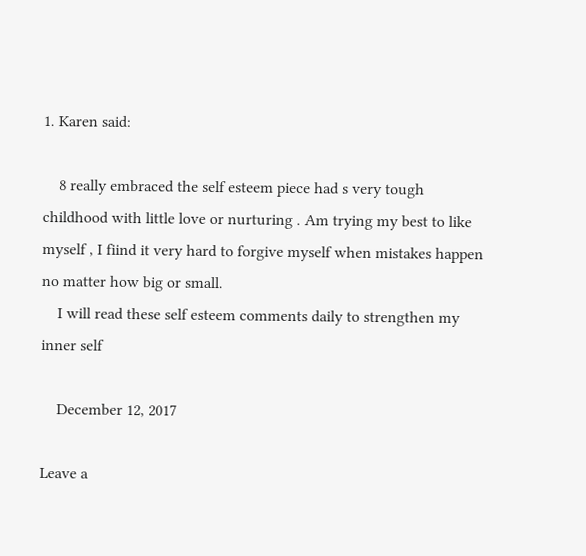1. Karen said:

    8 really embraced the self esteem piece had s very tough childhood with little love or nurturing . Am trying my best to like myself , I fiind it very hard to forgive myself when mistakes happen no matter how big or small.
    I will read these self esteem comments daily to strengthen my inner self

    December 12, 2017

Leave a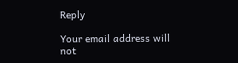Reply

Your email address will not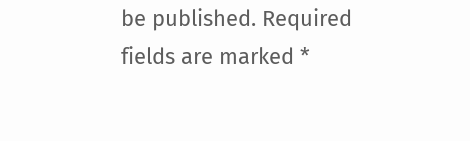be published. Required fields are marked *